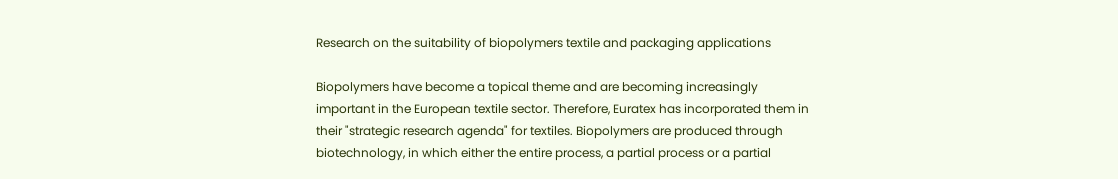Research on the suitability of biopolymers textile and packaging applications

Biopolymers have become a topical theme and are becoming increasingly important in the European textile sector. Therefore, Euratex has incorporated them in their "strategic research agenda" for textiles. Biopolymers are produced through biotechnology, in which either the entire process, a partial process or a partial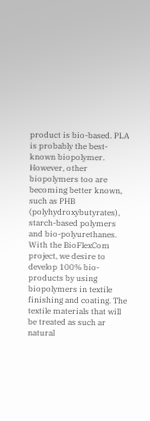product is bio-based. PLA is probably the best-known biopolymer. However, other biopolymers too are becoming better known, such as PHB (polyhydroxybutyrates), starch-based polymers and bio-polyurethanes. With the BioFlexCom project, we desire to develop 100% bio-products by using biopolymers in textile finishing and coating. The textile materials that will be treated as such ar natural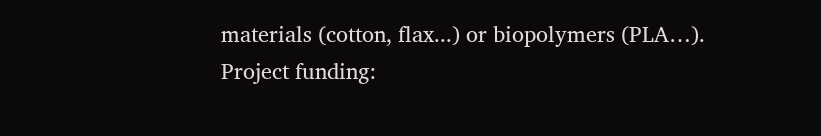materials (cotton, flax...) or biopolymers (PLA…).
Project funding: